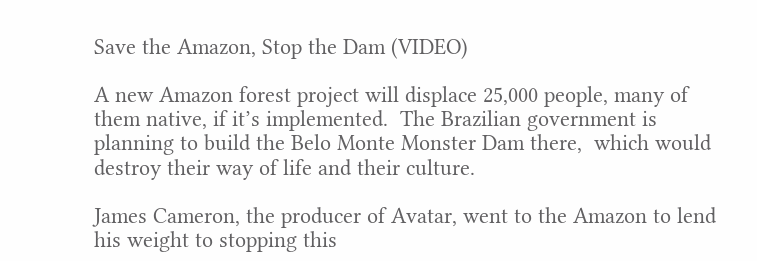Save the Amazon, Stop the Dam (VIDEO)

A new Amazon forest project will displace 25,000 people, many of them native, if it’s implemented.  The Brazilian government is planning to build the Belo Monte Monster Dam there,  which would destroy their way of life and their culture.

James Cameron, the producer of Avatar, went to the Amazon to lend his weight to stopping this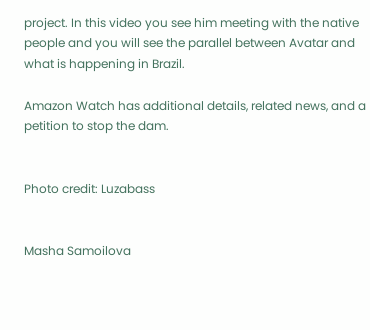project. In this video you see him meeting with the native people and you will see the parallel between Avatar and what is happening in Brazil.

Amazon Watch has additional details, related news, and a petition to stop the dam.


Photo credit: Luzabass


Masha Samoilova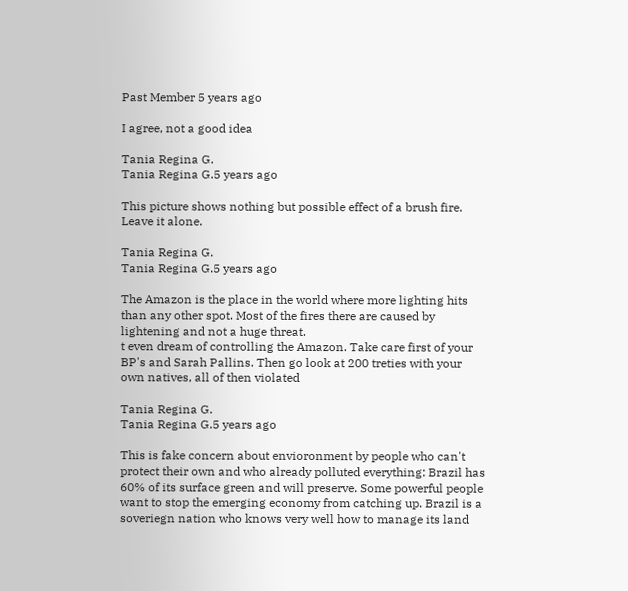Past Member 5 years ago

I agree, not a good idea

Tania Regina G.
Tania Regina G.5 years ago

This picture shows nothing but possible effect of a brush fire. Leave it alone.

Tania Regina G.
Tania Regina G.5 years ago

The Amazon is the place in the world where more lighting hits than any other spot. Most of the fires there are caused by lightening and not a huge threat.
t even dream of controlling the Amazon. Take care first of your BP's and Sarah Pallins. Then go look at 200 treties with your own natives, all of then violated

Tania Regina G.
Tania Regina G.5 years ago

This is fake concern about envioronment by people who can't protect their own and who already polluted everything: Brazil has 60% of its surface green and will preserve. Some powerful people want to stop the emerging economy from catching up. Brazil is a soveriegn nation who knows very well how to manage its land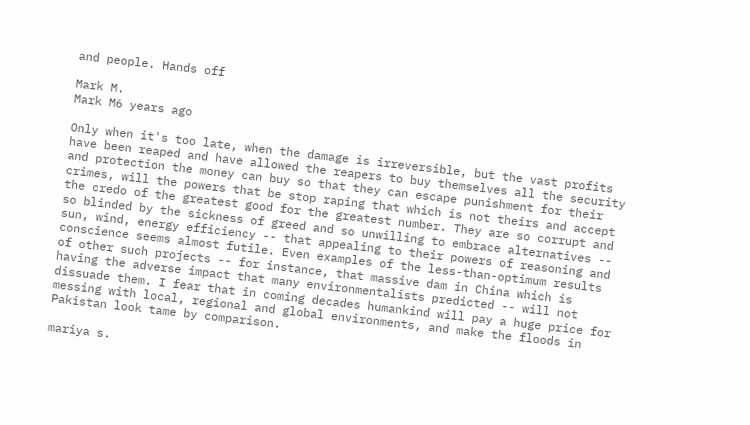and people. Hands off

Mark M.
Mark M6 years ago

Only when it's too late, when the damage is irreversible, but the vast profits have been reaped and have allowed the reapers to buy themselves all the security and protection the money can buy so that they can escape punishment for their crimes, will the powers that be stop raping that which is not theirs and accept the credo of the greatest good for the greatest number. They are so corrupt and so blinded by the sickness of greed and so unwilling to embrace alternatives -- sun, wind, energy efficiency -- that appealing to their powers of reasoning and conscience seems almost futile. Even examples of the less-than-optimum results of other such projects -- for instance, that massive dam in China which is having the adverse impact that many environmentalists predicted -- will not dissuade them. I fear that in coming decades humankind will pay a huge price for messing with local, regional and global environments, and make the floods in Pakistan look tame by comparison.

mariya s.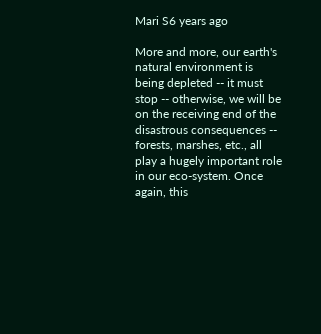Mari S6 years ago

More and more, our earth's natural environment is being depleted -- it must stop -- otherwise, we will be on the receiving end of the disastrous consequences -- forests, marshes, etc., all play a hugely important role in our eco-system. Once again, this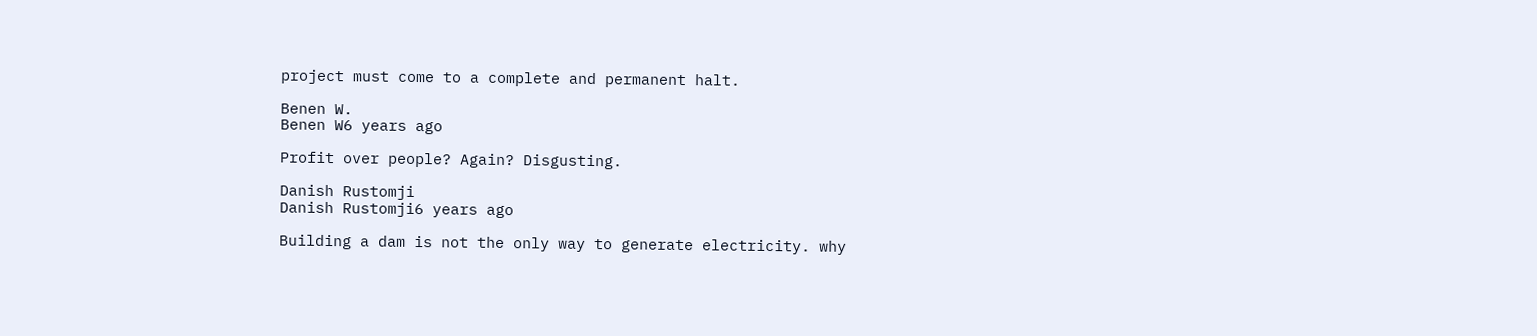project must come to a complete and permanent halt.

Benen W.
Benen W6 years ago

Profit over people? Again? Disgusting.

Danish Rustomji
Danish Rustomji6 years ago

Building a dam is not the only way to generate electricity. why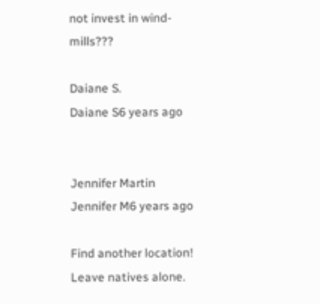not invest in wind-mills???

Daiane S.
Daiane S6 years ago


Jennifer Martin
Jennifer M6 years ago

Find another location! Leave natives alone.